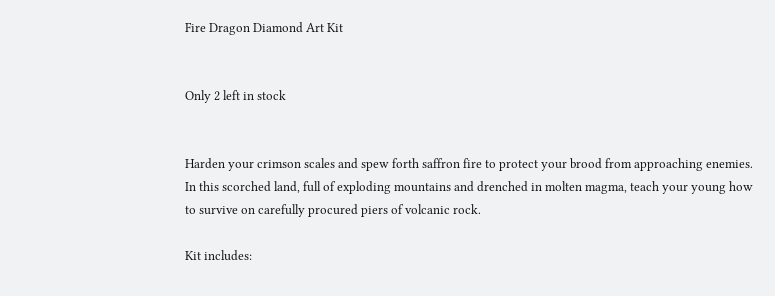Fire Dragon Diamond Art Kit


Only 2 left in stock


Harden your crimson scales and spew forth saffron fire to protect your brood from approaching enemies. In this scorched land, full of exploding mountains and drenched in molten magma, teach your young how to survive on carefully procured piers of volcanic rock.

Kit includes: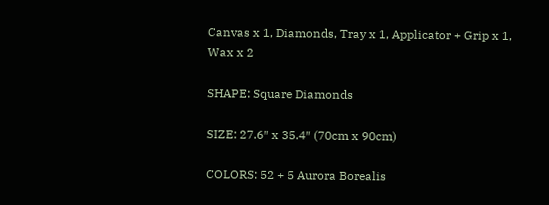Canvas x 1, Diamonds, Tray x 1, Applicator + Grip x 1, Wax x 2

SHAPE: Square Diamonds

SIZE: 27.6″ x 35.4″ (70cm x 90cm)

COLORS: 52 + 5 Aurora Borealis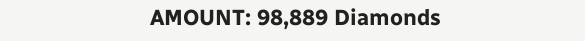AMOUNT: 98,889 Diamonds